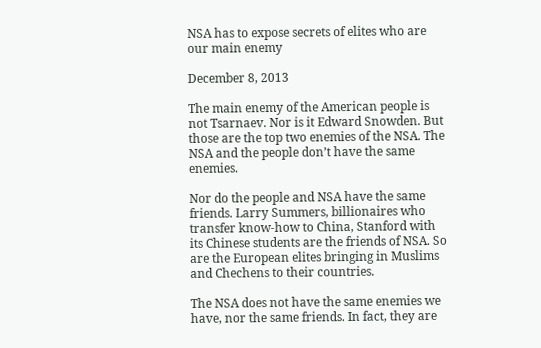NSA has to expose secrets of elites who are our main enemy

December 8, 2013

The main enemy of the American people is not Tsarnaev. Nor is it Edward Snowden. But those are the top two enemies of the NSA. The NSA and the people don’t have the same enemies.

Nor do the people and NSA have the same friends. Larry Summers, billionaires who transfer know-how to China, Stanford with its Chinese students are the friends of NSA. So are the European elites bringing in Muslims and Chechens to their countries.

The NSA does not have the same enemies we have, nor the same friends. In fact, they are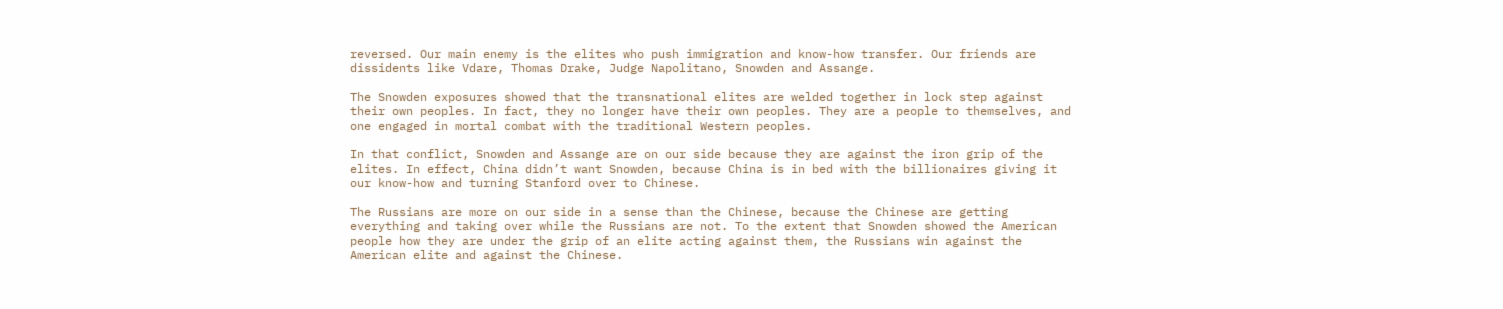reversed. Our main enemy is the elites who push immigration and know-how transfer. Our friends are dissidents like Vdare, Thomas Drake, Judge Napolitano, Snowden and Assange.

The Snowden exposures showed that the transnational elites are welded together in lock step against their own peoples. In fact, they no longer have their own peoples. They are a people to themselves, and one engaged in mortal combat with the traditional Western peoples.

In that conflict, Snowden and Assange are on our side because they are against the iron grip of the elites. In effect, China didn’t want Snowden, because China is in bed with the billionaires giving it our know-how and turning Stanford over to Chinese.

The Russians are more on our side in a sense than the Chinese, because the Chinese are getting everything and taking over while the Russians are not. To the extent that Snowden showed the American people how they are under the grip of an elite acting against them, the Russians win against the American elite and against the Chinese.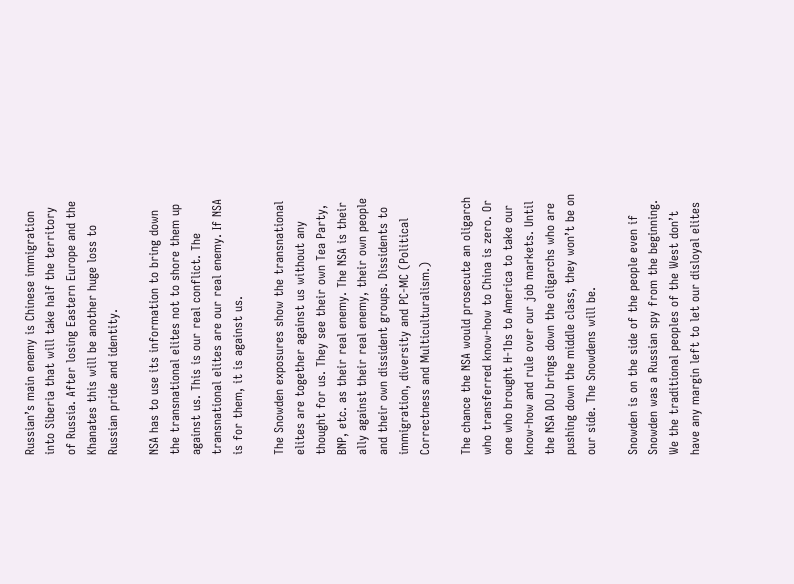Russian’s main enemy is Chinese immigration into Siberia that will take half the territory of Russia. After losing Eastern Europe and the Khanates this will be another huge loss to Russian pride and identity.

NSA has to use its information to bring down the transnational elites not to shore them up against us. This is our real conflict. The transnational elites are our real enemy. If NSA is for them, it is against us.

The Snowden exposures show the transnational elites are together against us without any thought for us. They see their own Tea Party, BNP, etc. as their real enemy. The NSA is their ally against their real enemy, their own people and their own dissident groups. Dissidents to immigration, diversity and PC-MC (Political Correctness and Multiculturalism.)

The chance the NSA would prosecute an oligarch who transferred know-how to China is zero. Or one who brought H-1bs to America to take our know-how and rule over our job markets. Until the NSA DOJ brings down the oligarchs who are pushing down the middle class, they won’t be on our side. The Snowdens will be.

Snowden is on the side of the people even if Snowden was a Russian spy from the beginning. We the traditional peoples of the West don’t have any margin left to let our disloyal elites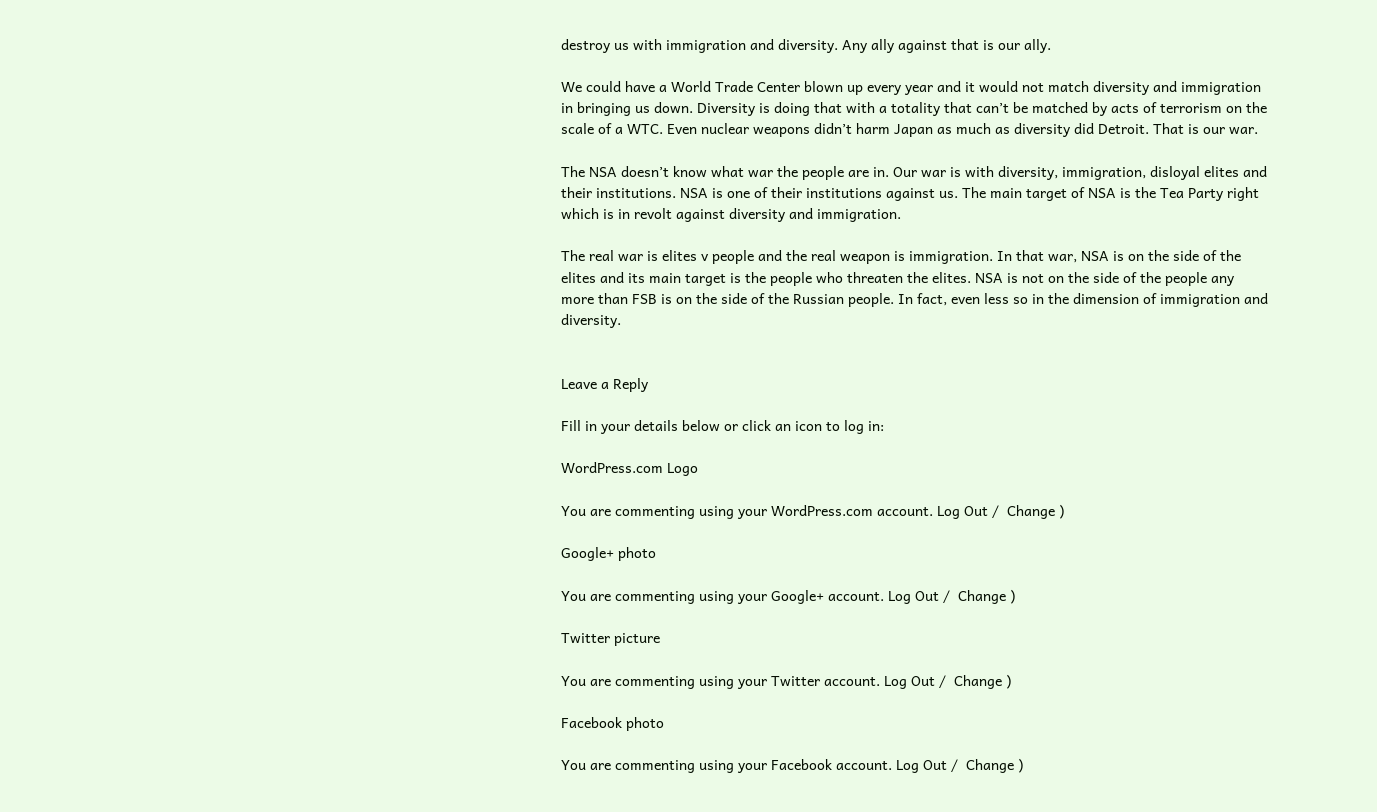destroy us with immigration and diversity. Any ally against that is our ally.

We could have a World Trade Center blown up every year and it would not match diversity and immigration in bringing us down. Diversity is doing that with a totality that can’t be matched by acts of terrorism on the scale of a WTC. Even nuclear weapons didn’t harm Japan as much as diversity did Detroit. That is our war.

The NSA doesn’t know what war the people are in. Our war is with diversity, immigration, disloyal elites and their institutions. NSA is one of their institutions against us. The main target of NSA is the Tea Party right which is in revolt against diversity and immigration.

The real war is elites v people and the real weapon is immigration. In that war, NSA is on the side of the elites and its main target is the people who threaten the elites. NSA is not on the side of the people any more than FSB is on the side of the Russian people. In fact, even less so in the dimension of immigration and diversity.


Leave a Reply

Fill in your details below or click an icon to log in:

WordPress.com Logo

You are commenting using your WordPress.com account. Log Out /  Change )

Google+ photo

You are commenting using your Google+ account. Log Out /  Change )

Twitter picture

You are commenting using your Twitter account. Log Out /  Change )

Facebook photo

You are commenting using your Facebook account. Log Out /  Change )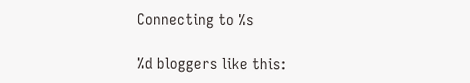Connecting to %s

%d bloggers like this: